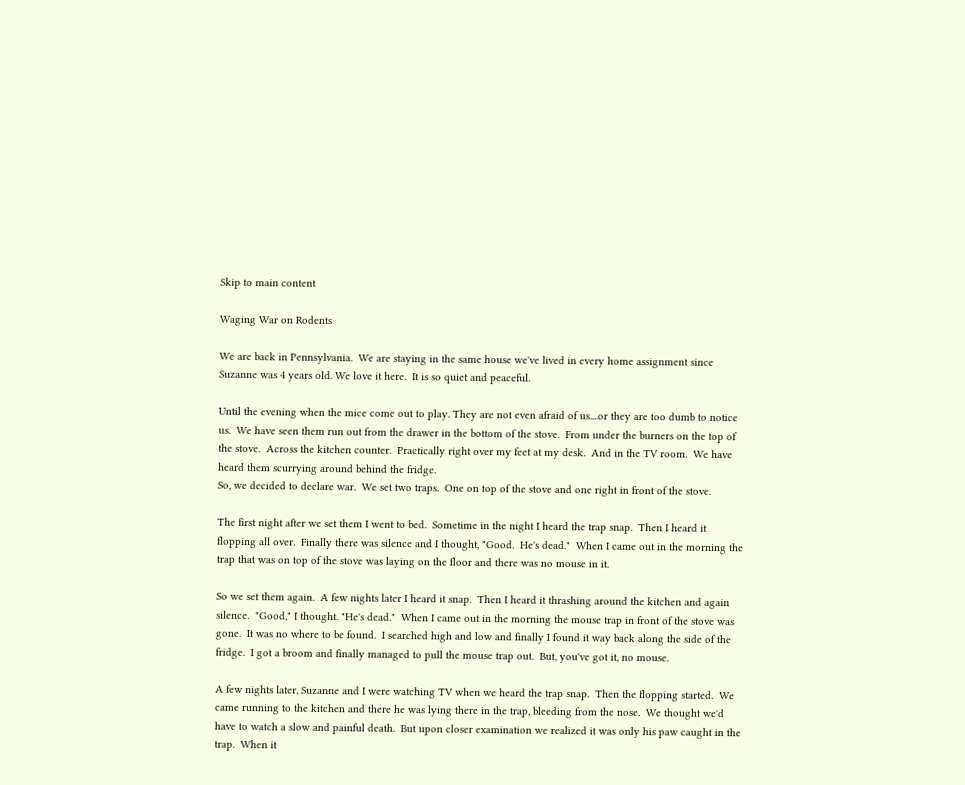Skip to main content

Waging War on Rodents

We are back in Pennsylvania.  We are staying in the same house we've lived in every home assignment since Suzanne was 4 years old. We love it here.  It is so quiet and peaceful.

Until the evening when the mice come out to play. They are not even afraid of us....or they are too dumb to notice us.  We have seen them run out from the drawer in the bottom of the stove.  From under the burners on the top of the stove.  Across the kitchen counter.  Practically right over my feet at my desk.  And in the TV room.  We have heard them scurrying around behind the fridge.
So, we decided to declare war.  We set two traps.  One on top of the stove and one right in front of the stove.

The first night after we set them I went to bed.  Sometime in the night I heard the trap snap.  Then I heard it flopping all over.  Finally there was silence and I thought, "Good.  He's dead."  When I came out in the morning the trap that was on top of the stove was laying on the floor and there was no mouse in it.

So we set them again.  A few nights later I heard it snap.  Then I heard it thrashing around the kitchen and again silence.  "Good," I thought. "He's dead."  When I came out in the morning the mouse trap in front of the stove was gone.  It was no where to be found.  I searched high and low and finally I found it way back along the side of the fridge.  I got a broom and finally managed to pull the mouse trap out.  But, you've got it, no mouse.

A few nights later, Suzanne and I were watching TV when we heard the trap snap.  Then the flopping started.  We came running to the kitchen and there he was lying there in the trap, bleeding from the nose.  We thought we'd have to watch a slow and painful death.  But upon closer examination we realized it was only his paw caught in the trap.  When it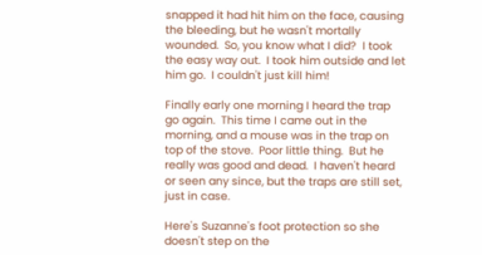snapped it had hit him on the face, causing the bleeding, but he wasn't mortally wounded.  So, you know what I did?  I took the easy way out.  I took him outside and let him go.  I couldn't just kill him!

Finally early one morning I heard the trap go again.  This time I came out in the morning, and a mouse was in the trap on top of the stove.  Poor little thing.  But he really was good and dead.  I haven't heard or seen any since, but the traps are still set, just in case.

Here's Suzanne's foot protection so she doesn't step on the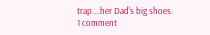trap....her Dad's big shoes.
1 comment